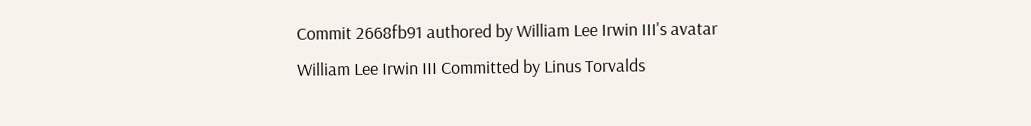Commit 2668fb91 authored by William Lee Irwin III's avatar William Lee Irwin III Committed by Linus Torvalds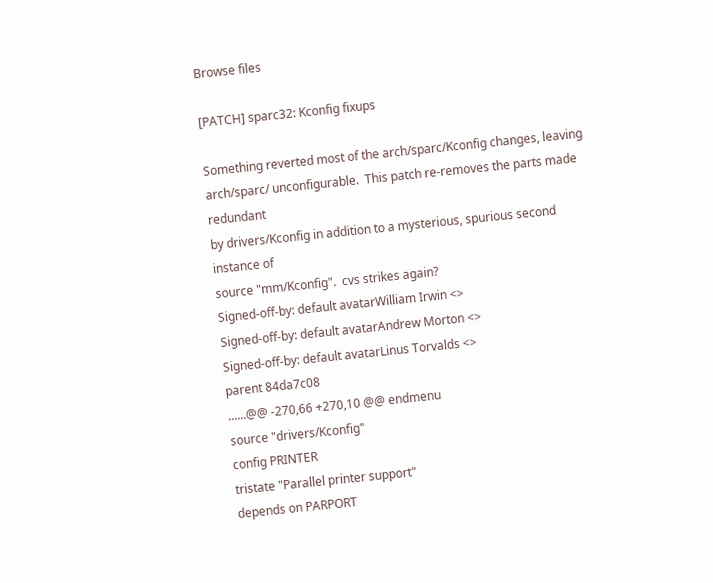Browse files

[PATCH] sparc32: Kconfig fixups

Something reverted most of the arch/sparc/Kconfig changes, leaving
arch/sparc/ unconfigurable.  This patch re-removes the parts made redundant
by drivers/Kconfig in addition to a mysterious, spurious second instance of
source "mm/Kconfig".  cvs strikes again?
Signed-off-by: default avatarWilliam Irwin <>
Signed-off-by: default avatarAndrew Morton <>
Signed-off-by: default avatarLinus Torvalds <>
parent 84da7c08
......@@ -270,66 +270,10 @@ endmenu
source "drivers/Kconfig"
config PRINTER
tristate "Parallel printer support"
depends on PARPORT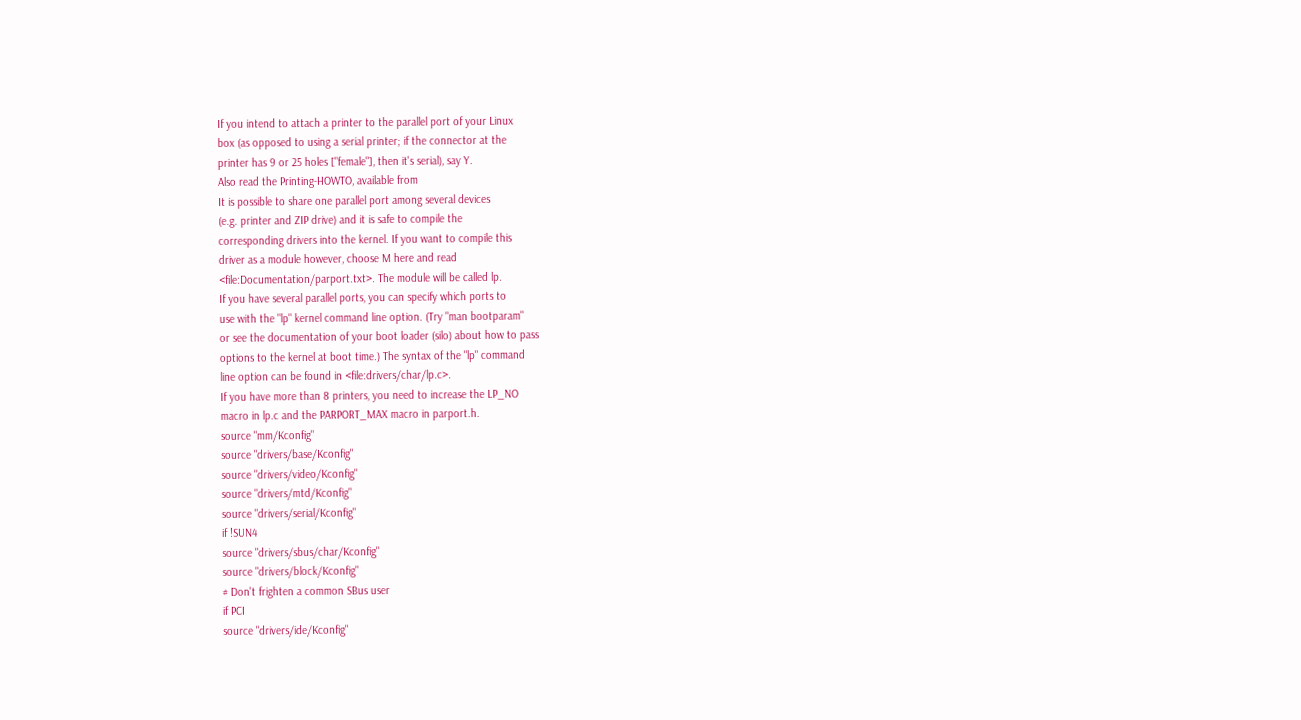If you intend to attach a printer to the parallel port of your Linux
box (as opposed to using a serial printer; if the connector at the
printer has 9 or 25 holes ["female"], then it's serial), say Y.
Also read the Printing-HOWTO, available from
It is possible to share one parallel port among several devices
(e.g. printer and ZIP drive) and it is safe to compile the
corresponding drivers into the kernel. If you want to compile this
driver as a module however, choose M here and read
<file:Documentation/parport.txt>. The module will be called lp.
If you have several parallel ports, you can specify which ports to
use with the "lp" kernel command line option. (Try "man bootparam"
or see the documentation of your boot loader (silo) about how to pass
options to the kernel at boot time.) The syntax of the "lp" command
line option can be found in <file:drivers/char/lp.c>.
If you have more than 8 printers, you need to increase the LP_NO
macro in lp.c and the PARPORT_MAX macro in parport.h.
source "mm/Kconfig"
source "drivers/base/Kconfig"
source "drivers/video/Kconfig"
source "drivers/mtd/Kconfig"
source "drivers/serial/Kconfig"
if !SUN4
source "drivers/sbus/char/Kconfig"
source "drivers/block/Kconfig"
# Don't frighten a common SBus user
if PCI
source "drivers/ide/Kconfig"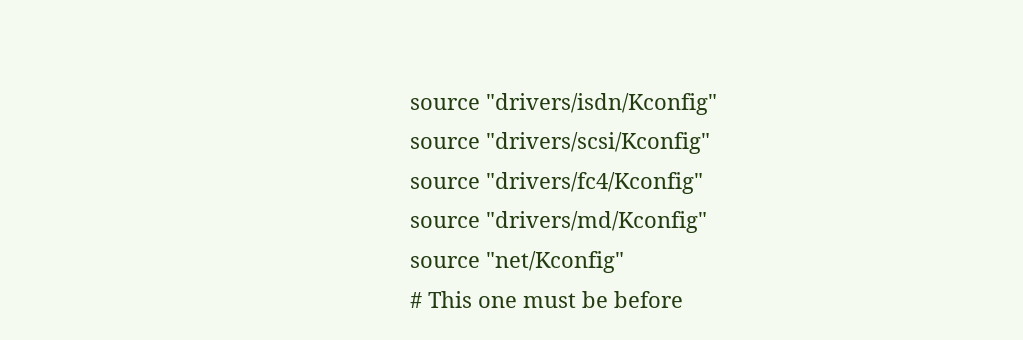source "drivers/isdn/Kconfig"
source "drivers/scsi/Kconfig"
source "drivers/fc4/Kconfig"
source "drivers/md/Kconfig"
source "net/Kconfig"
# This one must be before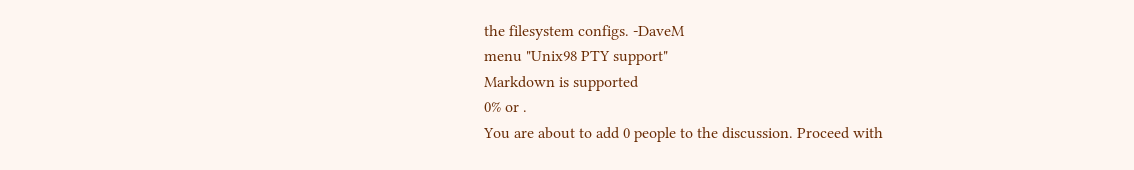the filesystem configs. -DaveM
menu "Unix98 PTY support"
Markdown is supported
0% or .
You are about to add 0 people to the discussion. Proceed with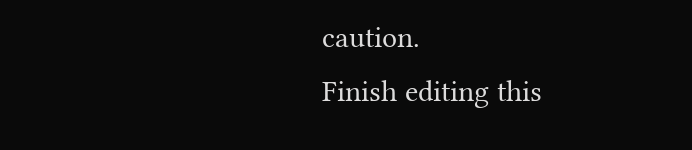caution.
Finish editing this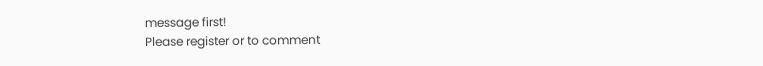message first!
Please register or to comment